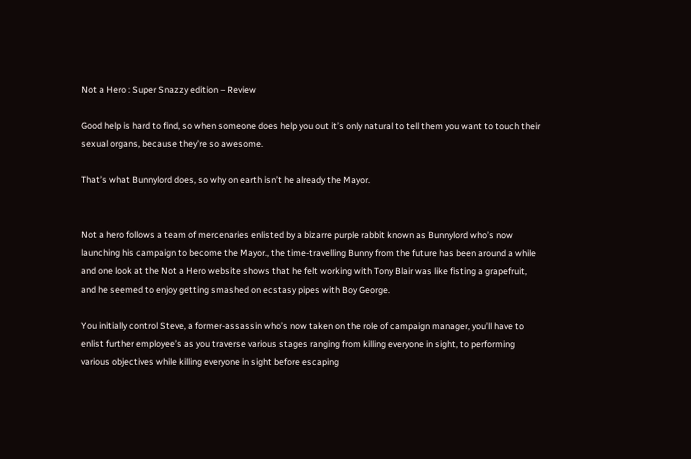Not a Hero : Super Snazzy edition – Review

Good help is hard to find, so when someone does help you out it’s only natural to tell them you want to touch their sexual organs, because they’re so awesome.

That’s what Bunnylord does, so why on earth isn’t he already the Mayor.


Not a hero follows a team of mercenaries enlisted by a bizarre purple rabbit known as Bunnylord who’s now launching his campaign to become the Mayor., the time-travelling Bunny from the future has been around a while and one look at the Not a Hero website shows that he felt working with Tony Blair was like fisting a grapefruit, and he seemed to enjoy getting smashed on ecstasy pipes with Boy George.

You initially control Steve, a former-assassin who’s now taken on the role of campaign manager, you’ll have to enlist further employee’s as you traverse various stages ranging from killing everyone in sight, to performing various objectives while killing everyone in sight before escaping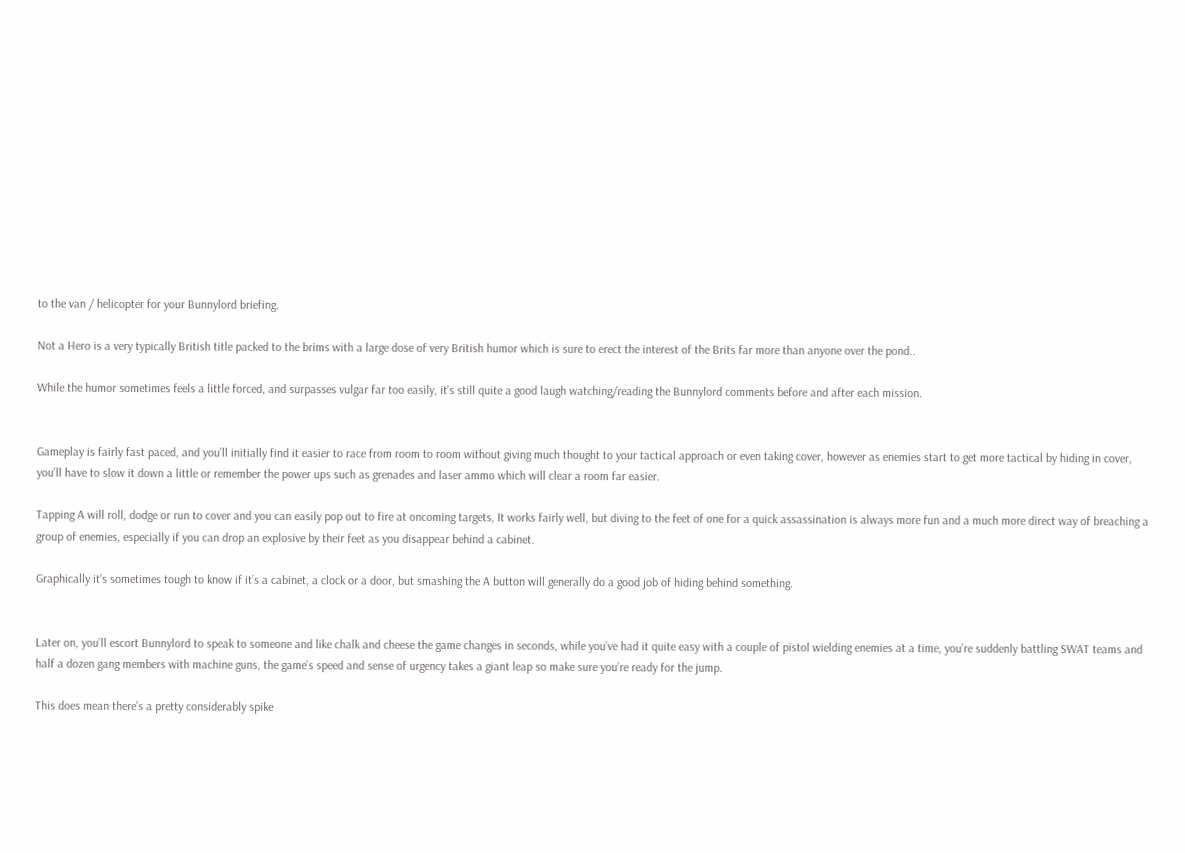to the van / helicopter for your Bunnylord briefing.

Not a Hero is a very typically British title packed to the brims with a large dose of very British humor which is sure to erect the interest of the Brits far more than anyone over the pond..

While the humor sometimes feels a little forced, and surpasses vulgar far too easily, it’s still quite a good laugh watching/reading the Bunnylord comments before and after each mission.


Gameplay is fairly fast paced, and you’ll initially find it easier to race from room to room without giving much thought to your tactical approach or even taking cover, however as enemies start to get more tactical by hiding in cover, you’ll have to slow it down a little or remember the power ups such as grenades and laser ammo which will clear a room far easier.

Tapping A will roll, dodge or run to cover and you can easily pop out to fire at oncoming targets, It works fairly well, but diving to the feet of one for a quick assassination is always more fun and a much more direct way of breaching a group of enemies, especially if you can drop an explosive by their feet as you disappear behind a cabinet.

Graphically it’s sometimes tough to know if it’s a cabinet, a clock or a door, but smashing the A button will generally do a good job of hiding behind something.


Later on, you’ll escort Bunnylord to speak to someone and like chalk and cheese the game changes in seconds, while you’ve had it quite easy with a couple of pistol wielding enemies at a time, you’re suddenly battling SWAT teams and half a dozen gang members with machine guns, the game’s speed and sense of urgency takes a giant leap so make sure you’re ready for the jump.

This does mean there’s a pretty considerably spike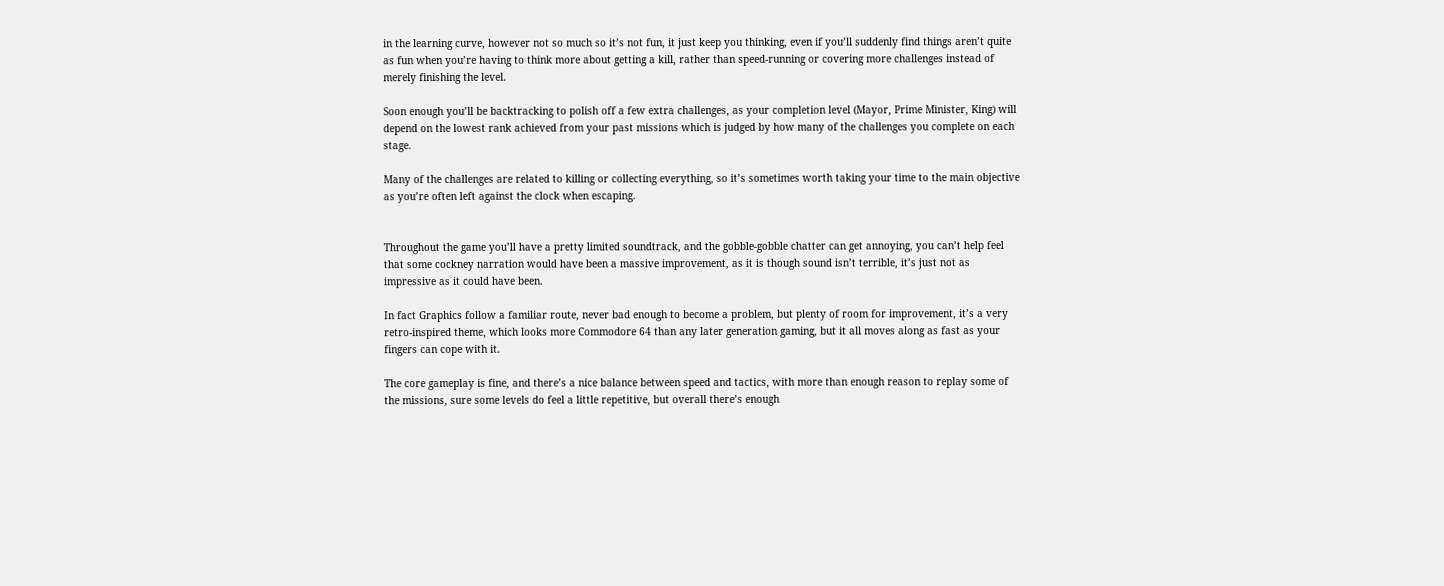in the learning curve, however not so much so it’s not fun, it just keep you thinking, even if you’ll suddenly find things aren’t quite as fun when you’re having to think more about getting a kill, rather than speed-running or covering more challenges instead of merely finishing the level.

Soon enough you’ll be backtracking to polish off a few extra challenges, as your completion level (Mayor, Prime Minister, King) will depend on the lowest rank achieved from your past missions which is judged by how many of the challenges you complete on each stage.

Many of the challenges are related to killing or collecting everything, so it’s sometimes worth taking your time to the main objective as you’re often left against the clock when escaping.


Throughout the game you’ll have a pretty limited soundtrack, and the gobble-gobble chatter can get annoying, you can’t help feel that some cockney narration would have been a massive improvement, as it is though sound isn’t terrible, it’s just not as impressive as it could have been.

In fact Graphics follow a familiar route, never bad enough to become a problem, but plenty of room for improvement, it’s a very retro-inspired theme, which looks more Commodore 64 than any later generation gaming, but it all moves along as fast as your fingers can cope with it.

The core gameplay is fine, and there’s a nice balance between speed and tactics, with more than enough reason to replay some of the missions, sure some levels do feel a little repetitive, but overall there’s enough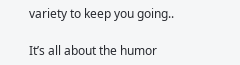variety to keep you going..

It’s all about the humor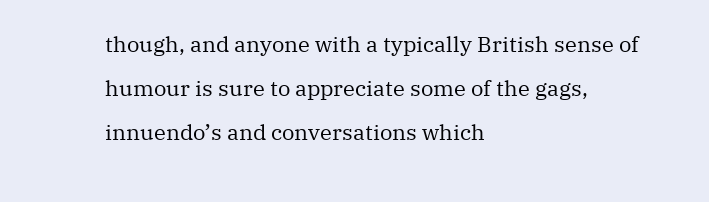though, and anyone with a typically British sense of humour is sure to appreciate some of the gags, innuendo’s and conversations which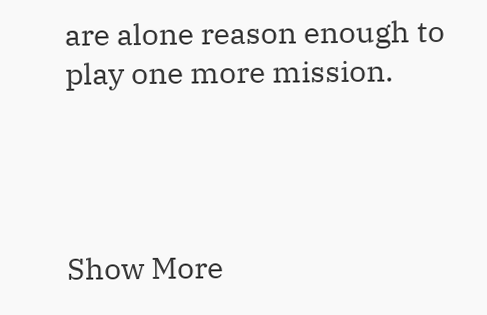are alone reason enough to play one more mission.




Show More